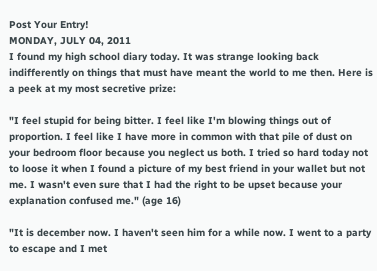Post Your Entry!
MONDAY, JULY 04, 2011
I found my high school diary today. It was strange looking back indifferently on things that must have meant the world to me then. Here is a peek at my most secretive prize:

"I feel stupid for being bitter. I feel like I'm blowing things out of proportion. I feel like I have more in common with that pile of dust on your bedroom floor because you neglect us both. I tried so hard today not to loose it when I found a picture of my best friend in your wallet but not me. I wasn't even sure that I had the right to be upset because your explanation confused me." (age 16)

"It is december now. I haven't seen him for a while now. I went to a party to escape and I met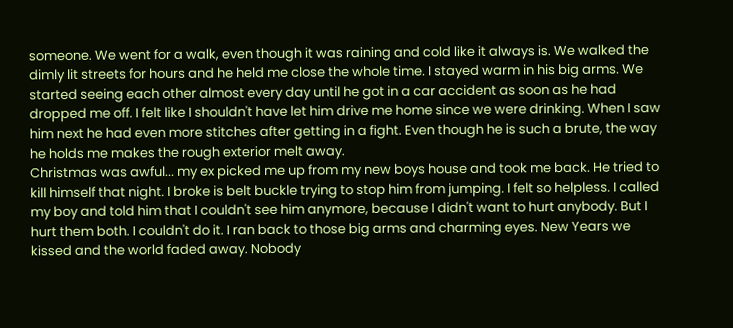someone. We went for a walk, even though it was raining and cold like it always is. We walked the dimly lit streets for hours and he held me close the whole time. I stayed warm in his big arms. We started seeing each other almost every day until he got in a car accident as soon as he had dropped me off. I felt like I shouldn't have let him drive me home since we were drinking. When I saw him next he had even more stitches after getting in a fight. Even though he is such a brute, the way he holds me makes the rough exterior melt away.
Christmas was awful... my ex picked me up from my new boys house and took me back. He tried to kill himself that night. I broke is belt buckle trying to stop him from jumping. I felt so helpless. I called my boy and told him that I couldn't see him anymore, because I didn't want to hurt anybody. But I hurt them both. I couldn't do it. I ran back to those big arms and charming eyes. New Years we kissed and the world faded away. Nobody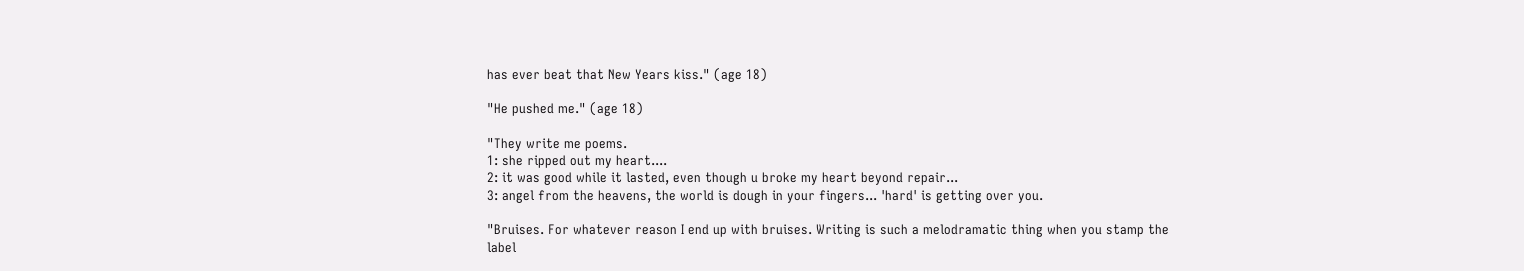has ever beat that New Years kiss." (age 18)

"He pushed me." (age 18)

"They write me poems.
1: she ripped out my heart....
2: it was good while it lasted, even though u broke my heart beyond repair...
3: angel from the heavens, the world is dough in your fingers... 'hard' is getting over you.

"Bruises. For whatever reason I end up with bruises. Writing is such a melodramatic thing when you stamp the label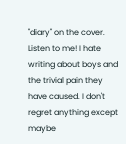"diary" on the cover. Listen to me! I hate writing about boys and the trivial pain they have caused. I don't regret anything except maybe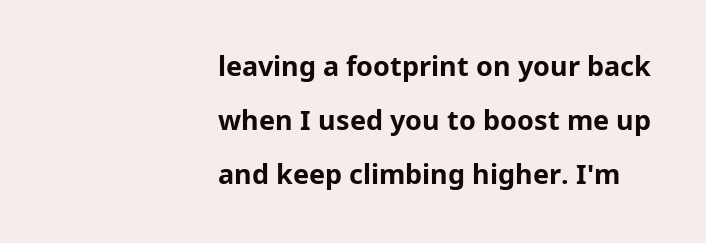leaving a footprint on your back when I used you to boost me up and keep climbing higher. I'm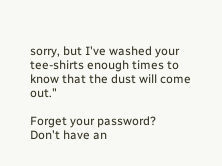sorry, but I've washed your tee-shirts enough times to know that the dust will come out."

Forget your password?
Don't have an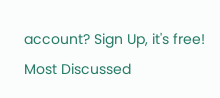account? Sign Up, it's free!
Most Discussed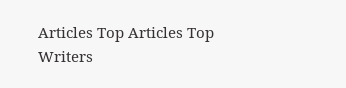Articles Top Articles Top Writers